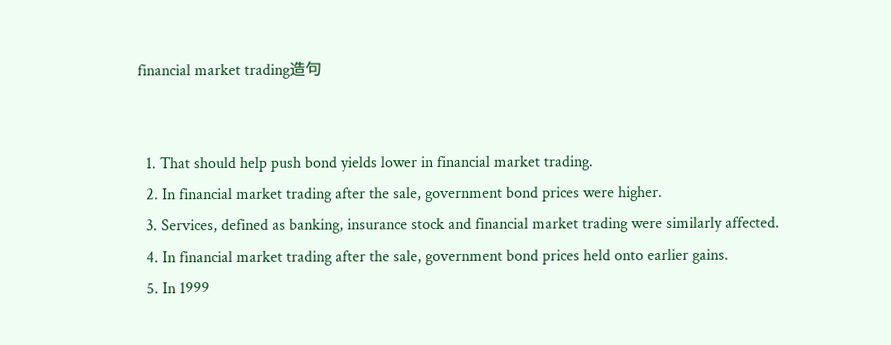financial market trading造句


  1. That should help push bond yields lower in financial market trading.
  2. In financial market trading after the sale, government bond prices were higher.
  3. Services, defined as banking, insurance stock and financial market trading were similarly affected.
  4. In financial market trading after the sale, government bond prices held onto earlier gains.
  5. In 1999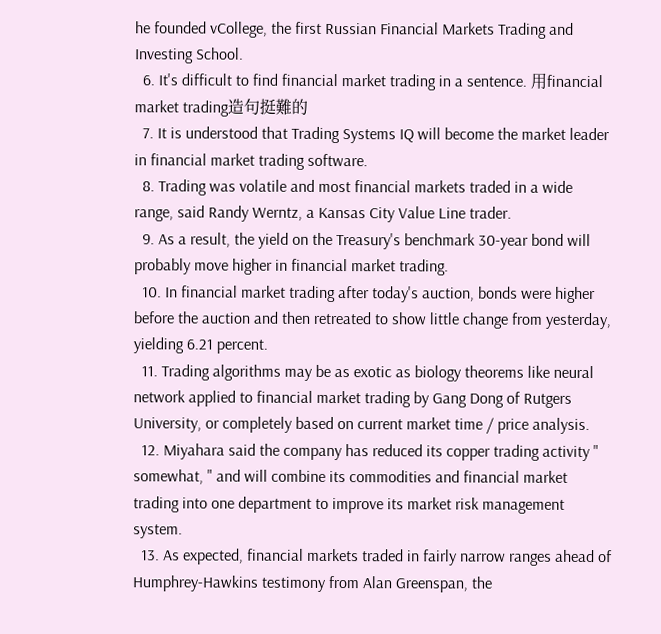he founded vCollege, the first Russian Financial Markets Trading and Investing School.
  6. It's difficult to find financial market trading in a sentence. 用financial market trading造句挺難的
  7. It is understood that Trading Systems IQ will become the market leader in financial market trading software.
  8. Trading was volatile and most financial markets traded in a wide range, said Randy Werntz, a Kansas City Value Line trader.
  9. As a result, the yield on the Treasury's benchmark 30-year bond will probably move higher in financial market trading.
  10. In financial market trading after today's auction, bonds were higher before the auction and then retreated to show little change from yesterday, yielding 6.21 percent.
  11. Trading algorithms may be as exotic as biology theorems like neural network applied to financial market trading by Gang Dong of Rutgers University, or completely based on current market time / price analysis.
  12. Miyahara said the company has reduced its copper trading activity " somewhat, " and will combine its commodities and financial market trading into one department to improve its market risk management system.
  13. As expected, financial markets traded in fairly narrow ranges ahead of Humphrey-Hawkins testimony from Alan Greenspan, the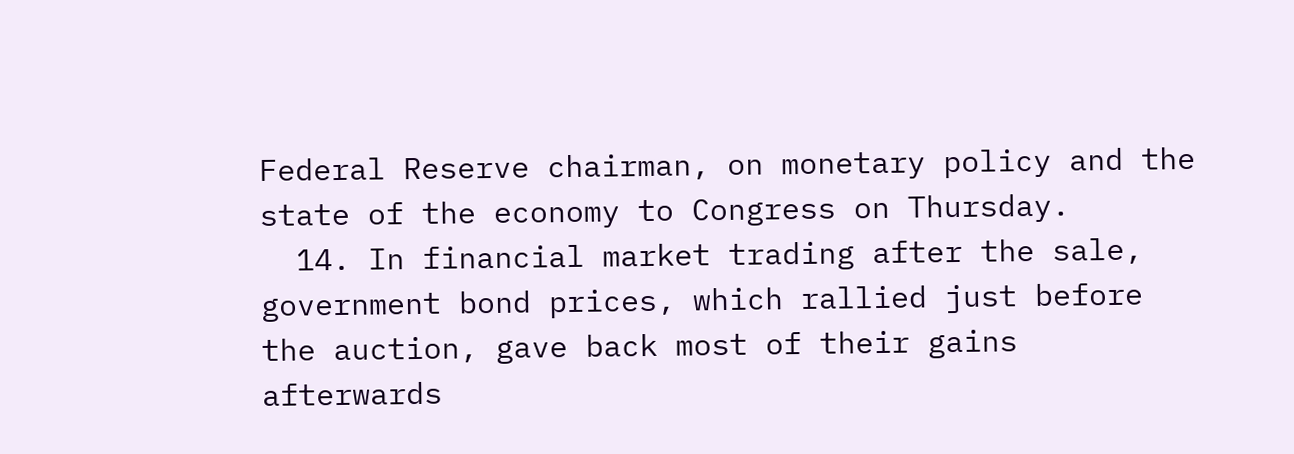Federal Reserve chairman, on monetary policy and the state of the economy to Congress on Thursday.
  14. In financial market trading after the sale, government bond prices, which rallied just before the auction, gave back most of their gains afterwards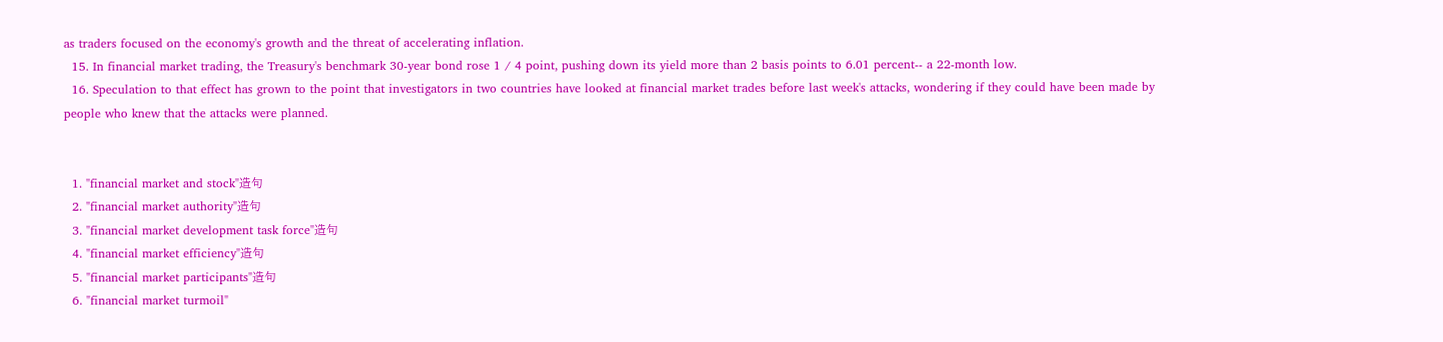as traders focused on the economy's growth and the threat of accelerating inflation.
  15. In financial market trading, the Treasury's benchmark 30-year bond rose 1 / 4 point, pushing down its yield more than 2 basis points to 6.01 percent-- a 22-month low.
  16. Speculation to that effect has grown to the point that investigators in two countries have looked at financial market trades before last week's attacks, wondering if they could have been made by people who knew that the attacks were planned.


  1. "financial market and stock"造句
  2. "financial market authority"造句
  3. "financial market development task force"造句
  4. "financial market efficiency"造句
  5. "financial market participants"造句
  6. "financial market turmoil"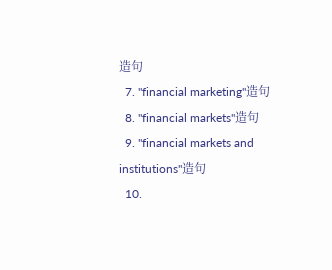造句
  7. "financial marketing"造句
  8. "financial markets"造句
  9. "financial markets and institutions"造句
  10.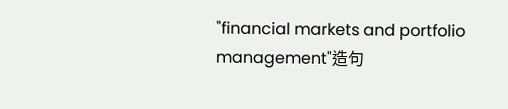"financial markets and portfolio management"造句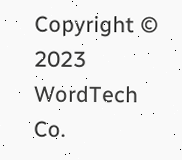Copyright © 2023 WordTech Co.